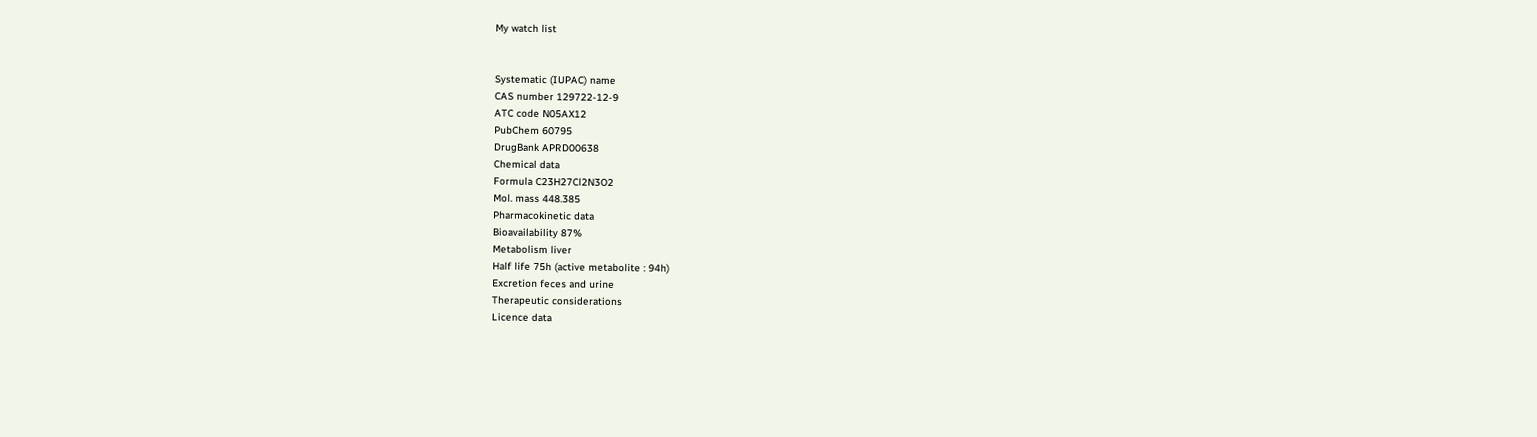My watch list


Systematic (IUPAC) name
CAS number 129722-12-9
ATC code N05AX12
PubChem 60795
DrugBank APRD00638
Chemical data
Formula C23H27Cl2N3O2
Mol. mass 448.385
Pharmacokinetic data
Bioavailability 87%
Metabolism liver
Half life 75h (active metabolite : 94h)
Excretion feces and urine
Therapeutic considerations
Licence data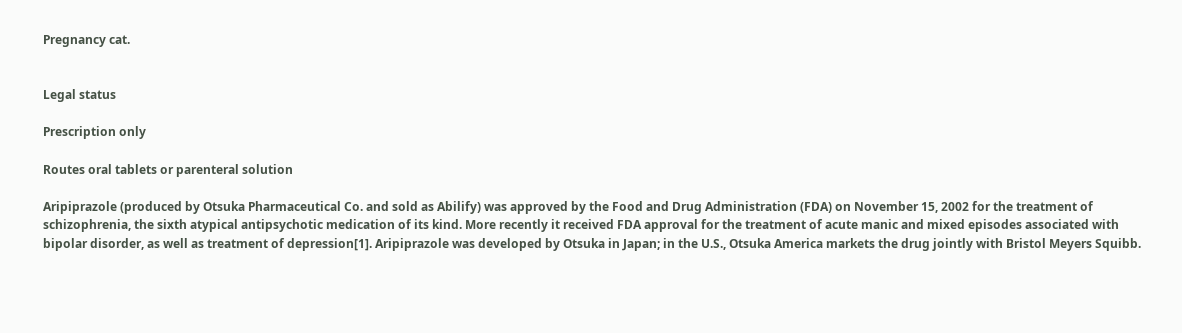Pregnancy cat.


Legal status

Prescription only

Routes oral tablets or parenteral solution

Aripiprazole (produced by Otsuka Pharmaceutical Co. and sold as Abilify) was approved by the Food and Drug Administration (FDA) on November 15, 2002 for the treatment of schizophrenia, the sixth atypical antipsychotic medication of its kind. More recently it received FDA approval for the treatment of acute manic and mixed episodes associated with bipolar disorder, as well as treatment of depression[1]. Aripiprazole was developed by Otsuka in Japan; in the U.S., Otsuka America markets the drug jointly with Bristol Meyers Squibb.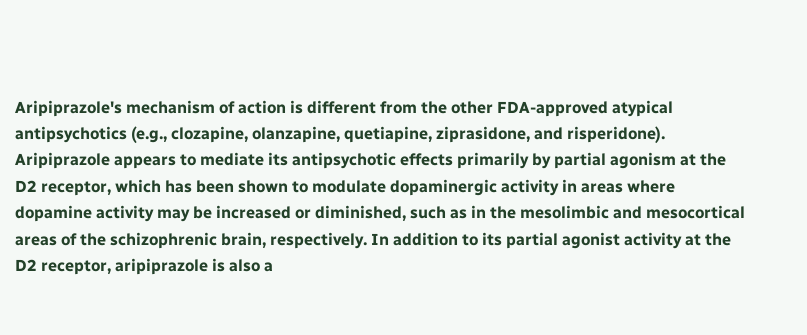Aripiprazole's mechanism of action is different from the other FDA-approved atypical antipsychotics (e.g., clozapine, olanzapine, quetiapine, ziprasidone, and risperidone). Aripiprazole appears to mediate its antipsychotic effects primarily by partial agonism at the D2 receptor, which has been shown to modulate dopaminergic activity in areas where dopamine activity may be increased or diminished, such as in the mesolimbic and mesocortical areas of the schizophrenic brain, respectively. In addition to its partial agonist activity at the D2 receptor, aripiprazole is also a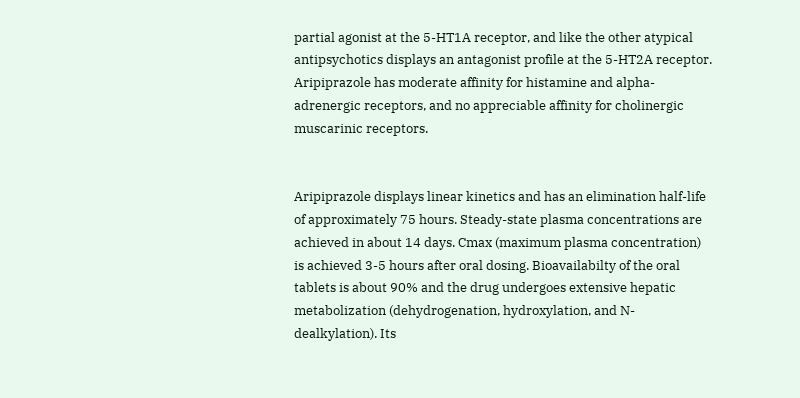partial agonist at the 5-HT1A receptor, and like the other atypical antipsychotics displays an antagonist profile at the 5-HT2A receptor. Aripiprazole has moderate affinity for histamine and alpha-adrenergic receptors, and no appreciable affinity for cholinergic muscarinic receptors.


Aripiprazole displays linear kinetics and has an elimination half-life of approximately 75 hours. Steady-state plasma concentrations are achieved in about 14 days. Cmax (maximum plasma concentration) is achieved 3-5 hours after oral dosing. Bioavailabilty of the oral tablets is about 90% and the drug undergoes extensive hepatic metabolization (dehydrogenation, hydroxylation, and N-dealkylation). Its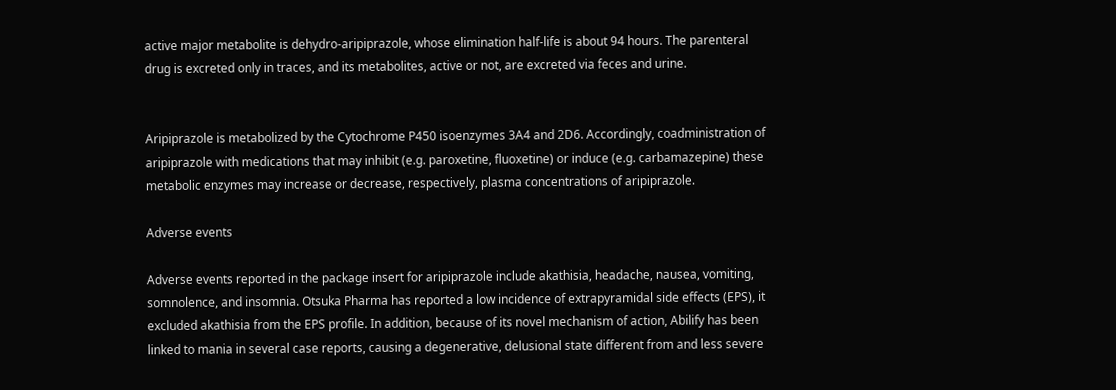active major metabolite is dehydro-aripiprazole, whose elimination half-life is about 94 hours. The parenteral drug is excreted only in traces, and its metabolites, active or not, are excreted via feces and urine.


Aripiprazole is metabolized by the Cytochrome P450 isoenzymes 3A4 and 2D6. Accordingly, coadministration of aripiprazole with medications that may inhibit (e.g. paroxetine, fluoxetine) or induce (e.g. carbamazepine) these metabolic enzymes may increase or decrease, respectively, plasma concentrations of aripiprazole.

Adverse events

Adverse events reported in the package insert for aripiprazole include akathisia, headache, nausea, vomiting, somnolence, and insomnia. Otsuka Pharma has reported a low incidence of extrapyramidal side effects (EPS), it excluded akathisia from the EPS profile. In addition, because of its novel mechanism of action, Abilify has been linked to mania in several case reports, causing a degenerative, delusional state different from and less severe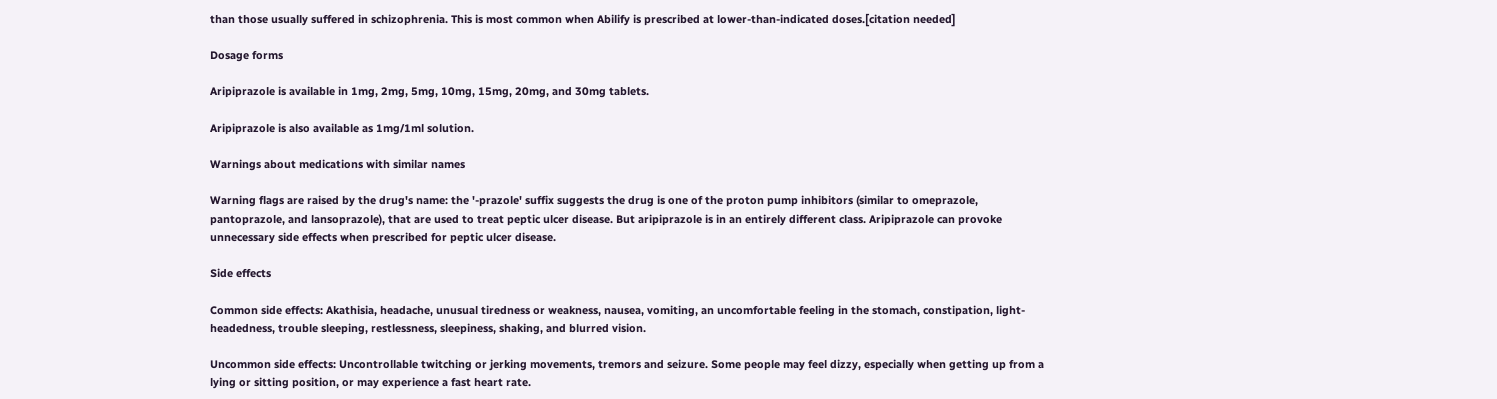than those usually suffered in schizophrenia. This is most common when Abilify is prescribed at lower-than-indicated doses.[citation needed]

Dosage forms

Aripiprazole is available in 1mg, 2mg, 5mg, 10mg, 15mg, 20mg, and 30mg tablets.

Aripiprazole is also available as 1mg/1ml solution.

Warnings about medications with similar names

Warning flags are raised by the drug's name: the '-prazole' suffix suggests the drug is one of the proton pump inhibitors (similar to omeprazole, pantoprazole, and lansoprazole), that are used to treat peptic ulcer disease. But aripiprazole is in an entirely different class. Aripiprazole can provoke unnecessary side effects when prescribed for peptic ulcer disease.

Side effects

Common side effects: Akathisia, headache, unusual tiredness or weakness, nausea, vomiting, an uncomfortable feeling in the stomach, constipation, light-headedness, trouble sleeping, restlessness, sleepiness, shaking, and blurred vision.

Uncommon side effects: Uncontrollable twitching or jerking movements, tremors and seizure. Some people may feel dizzy, especially when getting up from a lying or sitting position, or may experience a fast heart rate.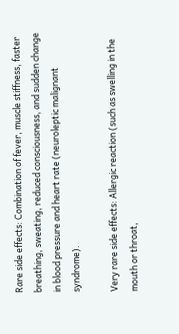Rare side effects: Combination of fever, muscle stiffness, faster breathing, sweating, reduced consciousness, and sudden change in blood pressure and heart rate (neuroleptic malignant syndrome).

Very rare side effects: Allergic reaction (such as swelling in the mouth or throat,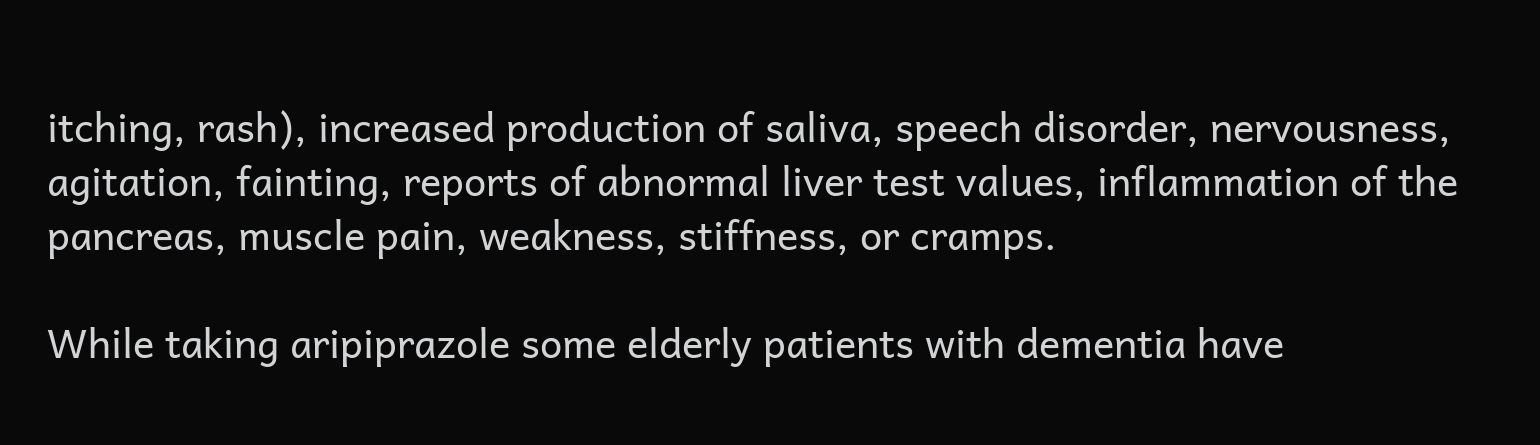itching, rash), increased production of saliva, speech disorder, nervousness, agitation, fainting, reports of abnormal liver test values, inflammation of the pancreas, muscle pain, weakness, stiffness, or cramps.

While taking aripiprazole some elderly patients with dementia have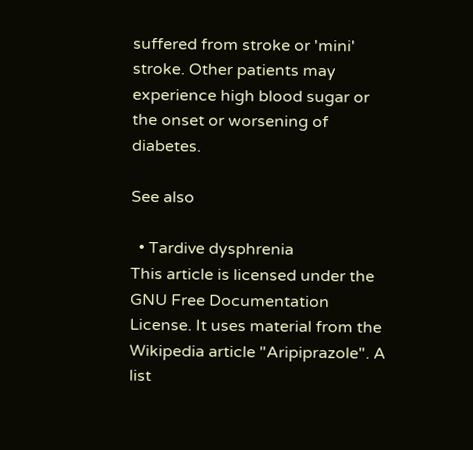suffered from stroke or 'mini' stroke. Other patients may experience high blood sugar or the onset or worsening of diabetes.

See also

  • Tardive dysphrenia
This article is licensed under the GNU Free Documentation License. It uses material from the Wikipedia article "Aripiprazole". A list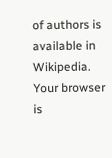of authors is available in Wikipedia.
Your browser is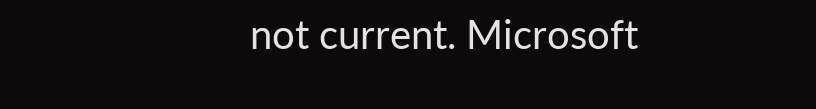not current. Microsoft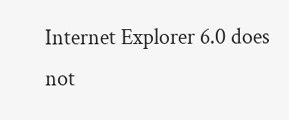Internet Explorer 6.0 does not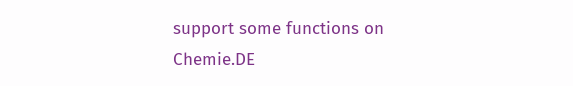support some functions on Chemie.DE